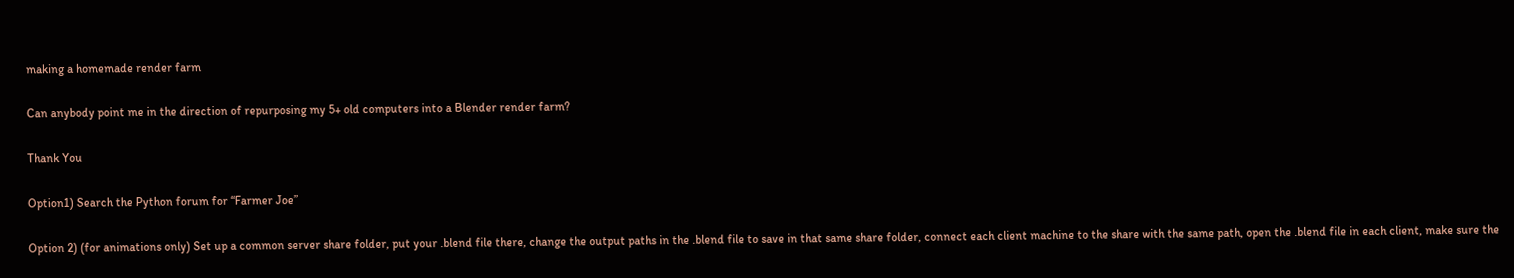making a homemade render farm

Can anybody point me in the direction of repurposing my 5+ old computers into a Blender render farm?

Thank You

Option1) Search the Python forum for “Farmer Joe”

Option 2) (for animations only) Set up a common server share folder, put your .blend file there, change the output paths in the .blend file to save in that same share folder, connect each client machine to the share with the same path, open the .blend file in each client, make sure the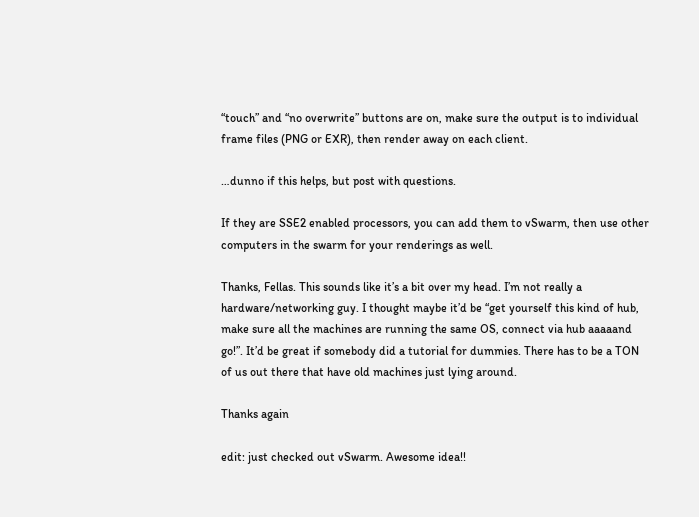“touch” and “no overwrite” buttons are on, make sure the output is to individual frame files (PNG or EXR), then render away on each client.

…dunno if this helps, but post with questions.

If they are SSE2 enabled processors, you can add them to vSwarm, then use other computers in the swarm for your renderings as well.

Thanks, Fellas. This sounds like it’s a bit over my head. I’m not really a hardware/networking guy. I thought maybe it’d be “get yourself this kind of hub, make sure all the machines are running the same OS, connect via hub aaaaand go!”. It’d be great if somebody did a tutorial for dummies. There has to be a TON of us out there that have old machines just lying around.

Thanks again

edit: just checked out vSwarm. Awesome idea!!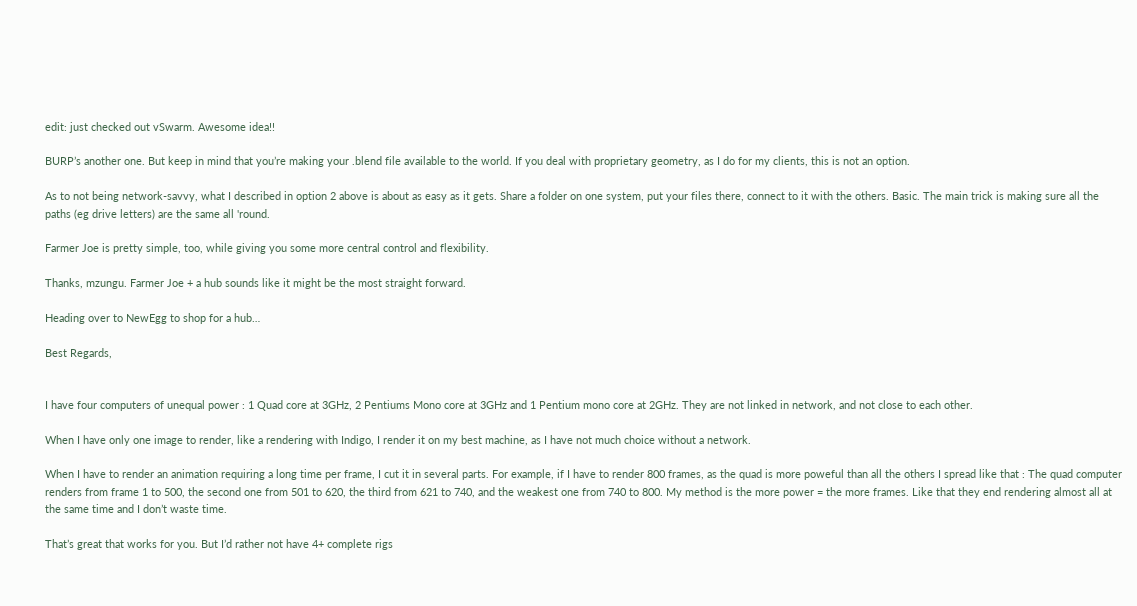edit: just checked out vSwarm. Awesome idea!!

BURP’s another one. But keep in mind that you’re making your .blend file available to the world. If you deal with proprietary geometry, as I do for my clients, this is not an option.

As to not being network-savvy, what I described in option 2 above is about as easy as it gets. Share a folder on one system, put your files there, connect to it with the others. Basic. The main trick is making sure all the paths (eg drive letters) are the same all 'round.

Farmer Joe is pretty simple, too, while giving you some more central control and flexibility.

Thanks, mzungu. Farmer Joe + a hub sounds like it might be the most straight forward.

Heading over to NewEgg to shop for a hub…

Best Regards,


I have four computers of unequal power : 1 Quad core at 3GHz, 2 Pentiums Mono core at 3GHz and 1 Pentium mono core at 2GHz. They are not linked in network, and not close to each other.

When I have only one image to render, like a rendering with Indigo, I render it on my best machine, as I have not much choice without a network.

When I have to render an animation requiring a long time per frame, I cut it in several parts. For example, if I have to render 800 frames, as the quad is more poweful than all the others I spread like that : The quad computer renders from frame 1 to 500, the second one from 501 to 620, the third from 621 to 740, and the weakest one from 740 to 800. My method is the more power = the more frames. Like that they end rendering almost all at the same time and I don’t waste time.

That’s great that works for you. But I’d rather not have 4+ complete rigs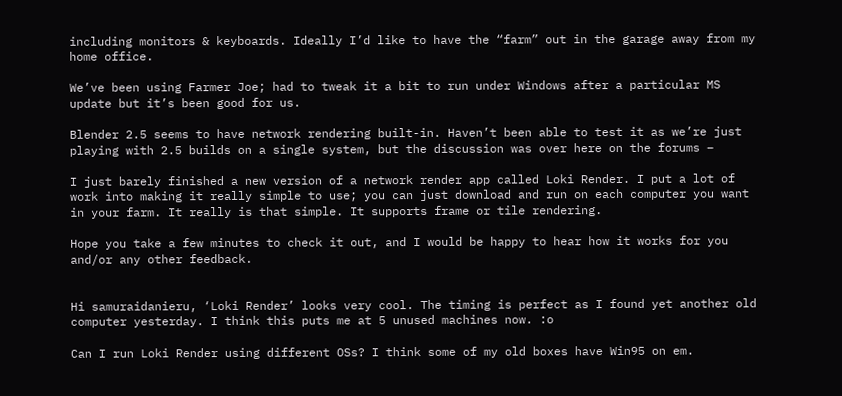including monitors & keyboards. Ideally I’d like to have the “farm” out in the garage away from my home office.

We’ve been using Farmer Joe; had to tweak it a bit to run under Windows after a particular MS update but it’s been good for us.

Blender 2.5 seems to have network rendering built-in. Haven’t been able to test it as we’re just playing with 2.5 builds on a single system, but the discussion was over here on the forums –

I just barely finished a new version of a network render app called Loki Render. I put a lot of work into making it really simple to use; you can just download and run on each computer you want in your farm. It really is that simple. It supports frame or tile rendering.

Hope you take a few minutes to check it out, and I would be happy to hear how it works for you and/or any other feedback.


Hi samuraidanieru, ‘Loki Render’ looks very cool. The timing is perfect as I found yet another old computer yesterday. I think this puts me at 5 unused machines now. :o

Can I run Loki Render using different OSs? I think some of my old boxes have Win95 on em.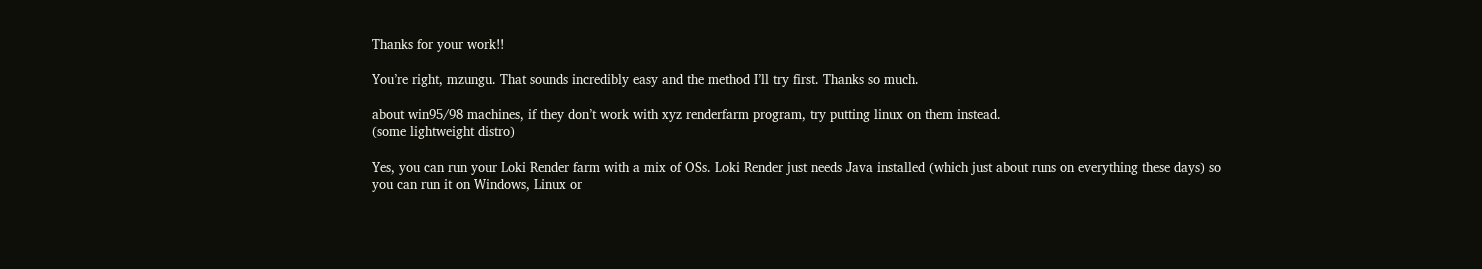Thanks for your work!!

You’re right, mzungu. That sounds incredibly easy and the method I’ll try first. Thanks so much.

about win95/98 machines, if they don’t work with xyz renderfarm program, try putting linux on them instead.
(some lightweight distro)

Yes, you can run your Loki Render farm with a mix of OSs. Loki Render just needs Java installed (which just about runs on everything these days) so you can run it on Windows, Linux or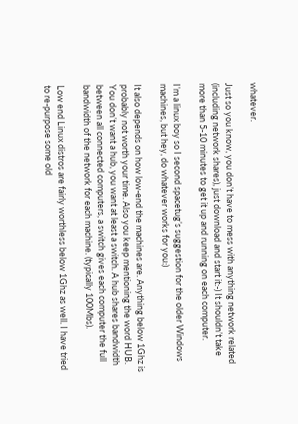whatever.

Just so you know, you don’t have to mess with anything network related (including network shares), just download and start it:-) It shouldn’t take more than 5-10 minutes to get it up and running on each computer.

I’m a linux boy so I second spacetug’s suggestion for the older Windows machines, but hey, do whatever works for you:)

It also depends on how low-end the machines are. Anything below 1Ghz is probably not worth your time. Also you keep mentioning the word HUB. You don’t want a hub, you want at least a switch. A hub shares bandwidth between all connected computers, a switch gives each computer the full bandwidth of the network for each machine. (typically 100Mbs).

Low end Linux distros are fairly worthless below 1Ghz as well. I have tried to re-purpose some old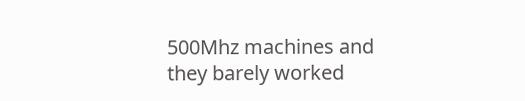500Mhz machines and they barely worked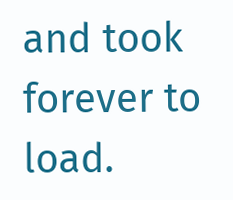and took forever to load.